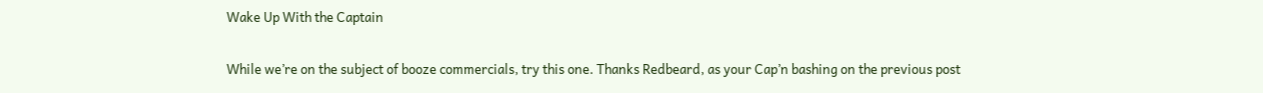Wake Up With the Captain

While we’re on the subject of booze commercials, try this one. Thanks Redbeard, as your Cap’n bashing on the previous post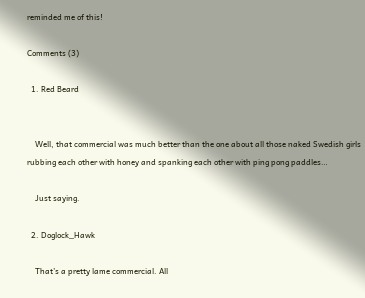reminded me of this!

Comments (3)

  1. Red Beard


    Well, that commercial was much better than the one about all those naked Swedish girls rubbing each other with honey and spanking each other with ping pong paddles…

    Just saying.

  2. Doglock_Hawk

    That’s a pretty lame commercial. All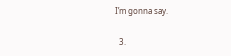I’m gonna say.

  3.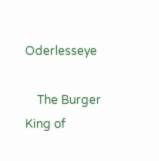Oderlesseye

    The Burger King of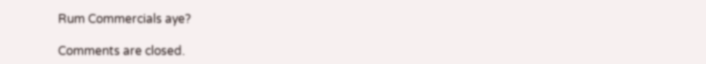Rum Commercials aye?

Comments are closed.